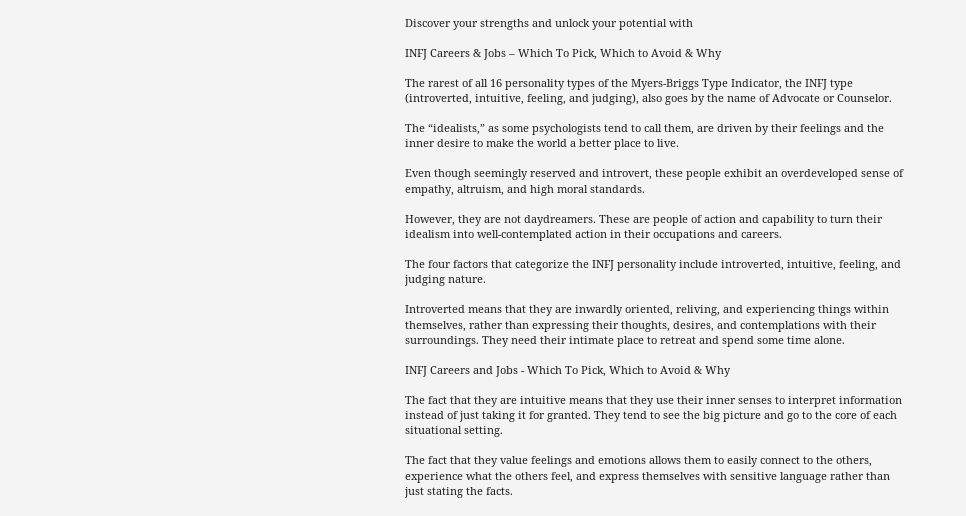Discover your strengths and unlock your potential with

INFJ Careers & Jobs – Which To Pick, Which to Avoid & Why

The rarest of all 16 personality types of the Myers-Briggs Type Indicator, the INFJ type (introverted, intuitive, feeling, and judging), also goes by the name of Advocate or Counselor.

The “idealists,” as some psychologists tend to call them, are driven by their feelings and the inner desire to make the world a better place to live.

Even though seemingly reserved and introvert, these people exhibit an overdeveloped sense of empathy, altruism, and high moral standards.

However, they are not daydreamers. These are people of action and capability to turn their idealism into well-contemplated action in their occupations and careers.

The four factors that categorize the INFJ personality include introverted, intuitive, feeling, and judging nature.

Introverted means that they are inwardly oriented, reliving, and experiencing things within themselves, rather than expressing their thoughts, desires, and contemplations with their surroundings. They need their intimate place to retreat and spend some time alone.

INFJ Careers and Jobs - Which To Pick, Which to Avoid & Why

The fact that they are intuitive means that they use their inner senses to interpret information instead of just taking it for granted. They tend to see the big picture and go to the core of each situational setting.

The fact that they value feelings and emotions allows them to easily connect to the others, experience what the others feel, and express themselves with sensitive language rather than just stating the facts.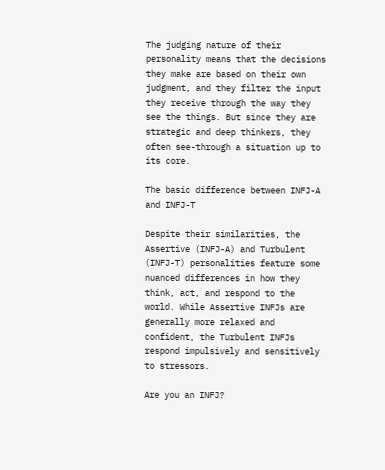The judging nature of their personality means that the decisions they make are based on their own judgment, and they filter the input they receive through the way they see the things. But since they are strategic and deep thinkers, they often see-through a situation up to its core.

The basic difference between INFJ-A and INFJ-T

Despite their similarities, the Assertive (INFJ-A) and Turbulent (INFJ-T) personalities feature some nuanced differences in how they think, act, and respond to the world. While Assertive INFJs are generally more relaxed and confident, the Turbulent INFJs respond impulsively and sensitively to stressors.

Are you an INFJ?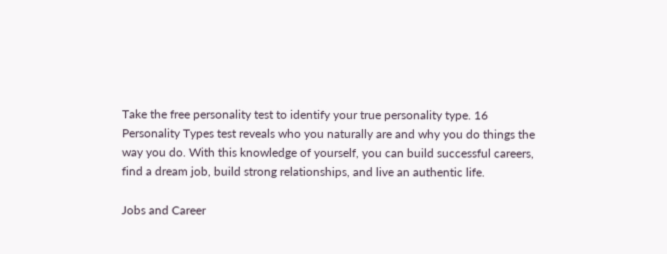Take the free personality test to identify your true personality type. 16 Personality Types test reveals who you naturally are and why you do things the way you do. With this knowledge of yourself, you can build successful careers, find a dream job, build strong relationships, and live an authentic life.

Jobs and Career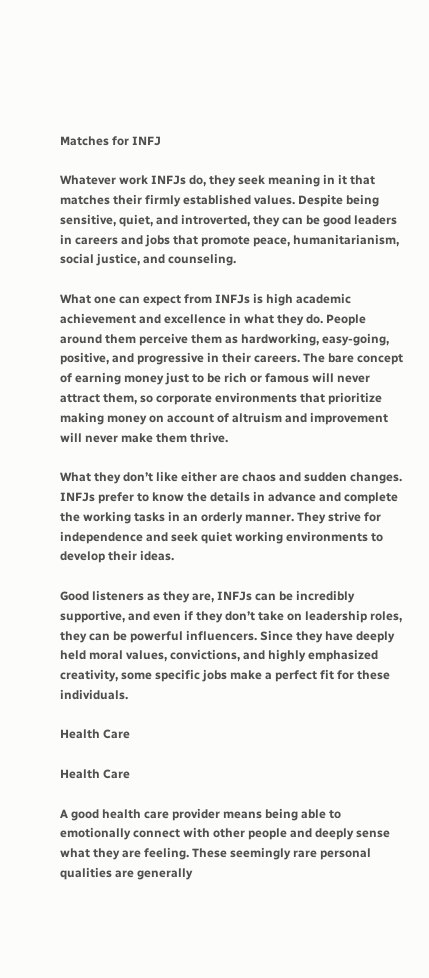Matches for INFJ

Whatever work INFJs do, they seek meaning in it that matches their firmly established values. Despite being sensitive, quiet, and introverted, they can be good leaders in careers and jobs that promote peace, humanitarianism, social justice, and counseling.

What one can expect from INFJs is high academic achievement and excellence in what they do. People around them perceive them as hardworking, easy-going, positive, and progressive in their careers. The bare concept of earning money just to be rich or famous will never attract them, so corporate environments that prioritize making money on account of altruism and improvement will never make them thrive.

What they don’t like either are chaos and sudden changes. INFJs prefer to know the details in advance and complete the working tasks in an orderly manner. They strive for independence and seek quiet working environments to develop their ideas.

Good listeners as they are, INFJs can be incredibly supportive, and even if they don’t take on leadership roles, they can be powerful influencers. Since they have deeply held moral values, convictions, and highly emphasized creativity, some specific jobs make a perfect fit for these individuals.

Health Care

Health Care

A good health care provider means being able to emotionally connect with other people and deeply sense what they are feeling. These seemingly rare personal qualities are generally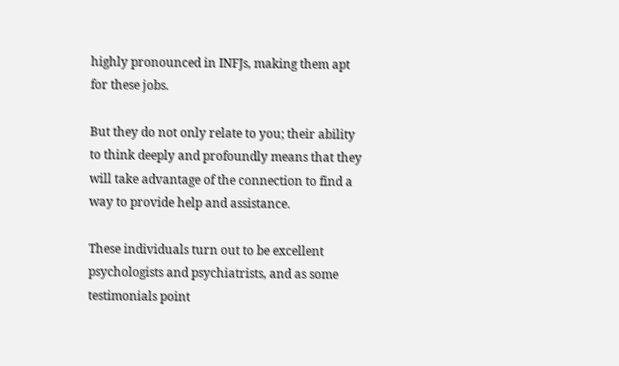highly pronounced in INFJs, making them apt for these jobs.

But they do not only relate to you; their ability to think deeply and profoundly means that they will take advantage of the connection to find a way to provide help and assistance.

These individuals turn out to be excellent psychologists and psychiatrists, and as some testimonials point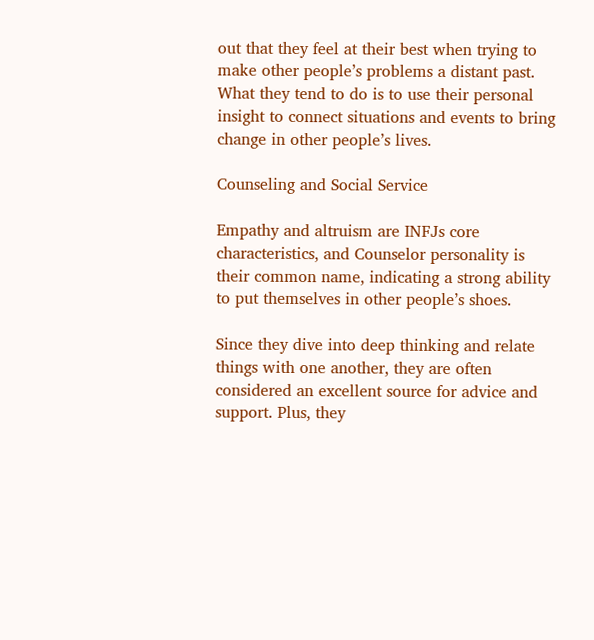out that they feel at their best when trying to make other people’s problems a distant past. What they tend to do is to use their personal insight to connect situations and events to bring change in other people’s lives.

Counseling and Social Service

Empathy and altruism are INFJs core characteristics, and Counselor personality is their common name, indicating a strong ability to put themselves in other people’s shoes.

Since they dive into deep thinking and relate things with one another, they are often considered an excellent source for advice and support. Plus, they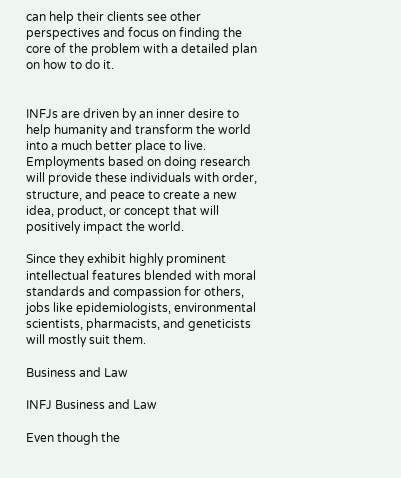can help their clients see other perspectives and focus on finding the core of the problem with a detailed plan on how to do it.


INFJs are driven by an inner desire to help humanity and transform the world into a much better place to live. Employments based on doing research will provide these individuals with order, structure, and peace to create a new idea, product, or concept that will positively impact the world.

Since they exhibit highly prominent intellectual features blended with moral standards and compassion for others, jobs like epidemiologists, environmental scientists, pharmacists, and geneticists will mostly suit them.

Business and Law

INFJ Business and Law

Even though the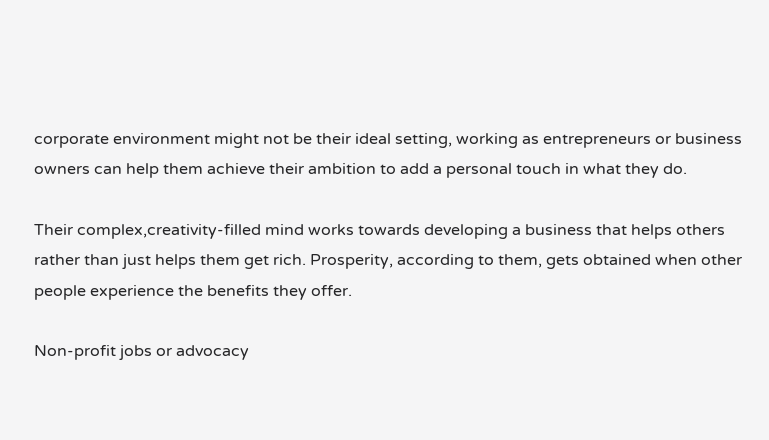corporate environment might not be their ideal setting, working as entrepreneurs or business owners can help them achieve their ambition to add a personal touch in what they do.

Their complex,creativity-filled mind works towards developing a business that helps others rather than just helps them get rich. Prosperity, according to them, gets obtained when other people experience the benefits they offer.

Non-profit jobs or advocacy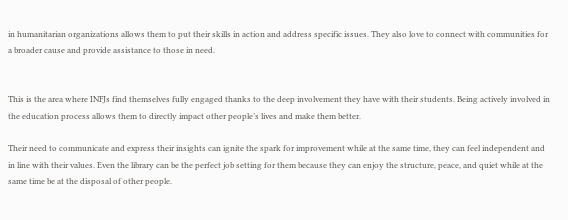in humanitarian organizations allows them to put their skills in action and address specific issues. They also love to connect with communities for a broader cause and provide assistance to those in need.


This is the area where INFJs find themselves fully engaged thanks to the deep involvement they have with their students. Being actively involved in the education process allows them to directly impact other people’s lives and make them better.

Their need to communicate and express their insights can ignite the spark for improvement while at the same time, they can feel independent and in line with their values. Even the library can be the perfect job setting for them because they can enjoy the structure, peace, and quiet while at the same time be at the disposal of other people.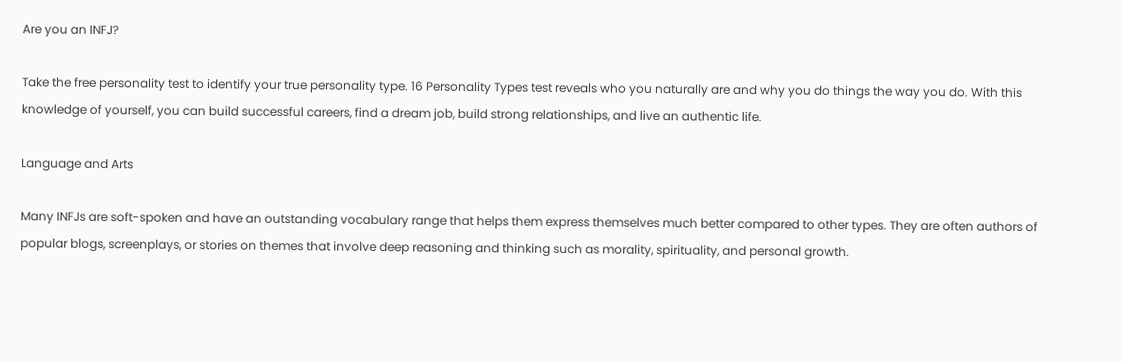Are you an INFJ?

Take the free personality test to identify your true personality type. 16 Personality Types test reveals who you naturally are and why you do things the way you do. With this knowledge of yourself, you can build successful careers, find a dream job, build strong relationships, and live an authentic life.

Language and Arts

Many INFJs are soft-spoken and have an outstanding vocabulary range that helps them express themselves much better compared to other types. They are often authors of popular blogs, screenplays, or stories on themes that involve deep reasoning and thinking such as morality, spirituality, and personal growth.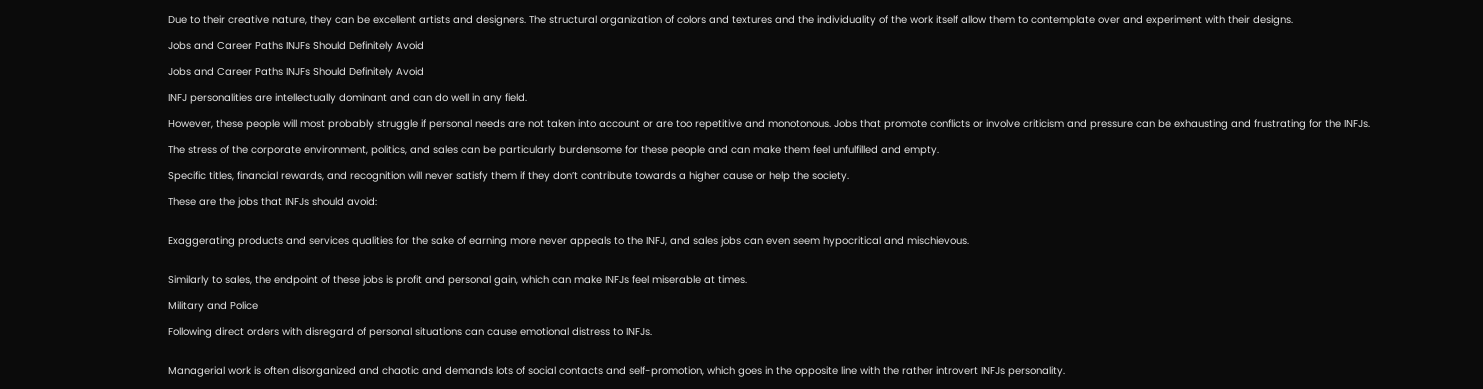Due to their creative nature, they can be excellent artists and designers. The structural organization of colors and textures and the individuality of the work itself allow them to contemplate over and experiment with their designs.

Jobs and Career Paths INJFs Should Definitely Avoid

Jobs and Career Paths INJFs Should Definitely Avoid

INFJ personalities are intellectually dominant and can do well in any field.

However, these people will most probably struggle if personal needs are not taken into account or are too repetitive and monotonous. Jobs that promote conflicts or involve criticism and pressure can be exhausting and frustrating for the INFJs.

The stress of the corporate environment, politics, and sales can be particularly burdensome for these people and can make them feel unfulfilled and empty.

Specific titles, financial rewards, and recognition will never satisfy them if they don’t contribute towards a higher cause or help the society.

These are the jobs that INFJs should avoid:


Exaggerating products and services qualities for the sake of earning more never appeals to the INFJ, and sales jobs can even seem hypocritical and mischievous.


Similarly to sales, the endpoint of these jobs is profit and personal gain, which can make INFJs feel miserable at times.

Military and Police

Following direct orders with disregard of personal situations can cause emotional distress to INFJs.


Managerial work is often disorganized and chaotic and demands lots of social contacts and self-promotion, which goes in the opposite line with the rather introvert INFJs personality.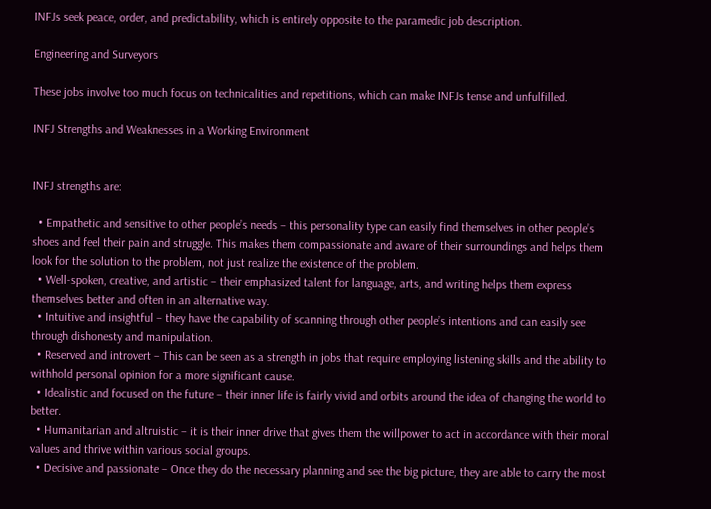INFJs seek peace, order, and predictability, which is entirely opposite to the paramedic job description.

Engineering and Surveyors

These jobs involve too much focus on technicalities and repetitions, which can make INFJs tense and unfulfilled.

INFJ Strengths and Weaknesses in a Working Environment


INFJ strengths are:

  • Empathetic and sensitive to other people’s needs – this personality type can easily find themselves in other people’s shoes and feel their pain and struggle. This makes them compassionate and aware of their surroundings and helps them look for the solution to the problem, not just realize the existence of the problem.
  • Well-spoken, creative, and artistic – their emphasized talent for language, arts, and writing helps them express themselves better and often in an alternative way.
  • Intuitive and insightful – they have the capability of scanning through other people’s intentions and can easily see through dishonesty and manipulation.
  • Reserved and introvert – This can be seen as a strength in jobs that require employing listening skills and the ability to withhold personal opinion for a more significant cause.
  • Idealistic and focused on the future – their inner life is fairly vivid and orbits around the idea of changing the world to better.
  • Humanitarian and altruistic – it is their inner drive that gives them the willpower to act in accordance with their moral values and thrive within various social groups.
  • Decisive and passionate – Once they do the necessary planning and see the big picture, they are able to carry the most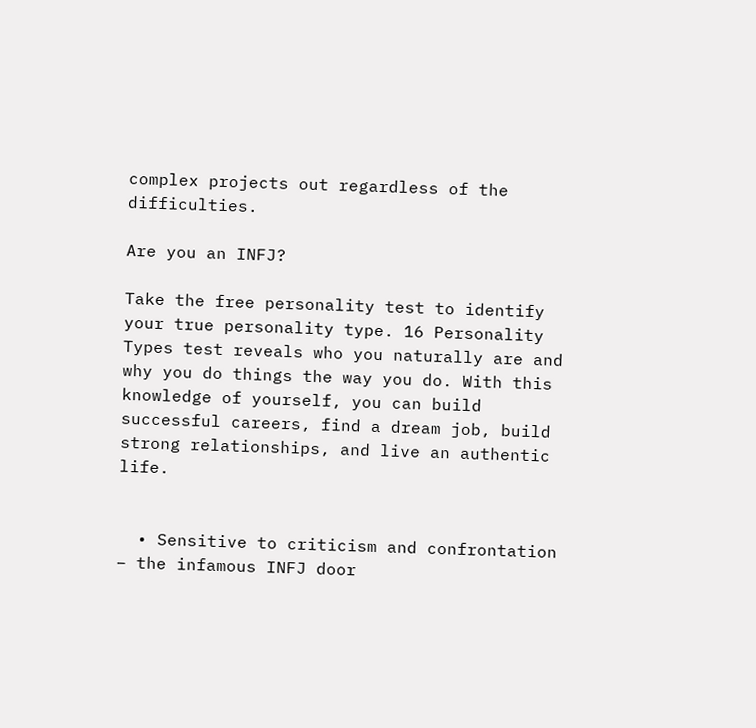complex projects out regardless of the difficulties.

Are you an INFJ?

Take the free personality test to identify your true personality type. 16 Personality Types test reveals who you naturally are and why you do things the way you do. With this knowledge of yourself, you can build successful careers, find a dream job, build strong relationships, and live an authentic life.


  • Sensitive to criticism and confrontation – the infamous INFJ door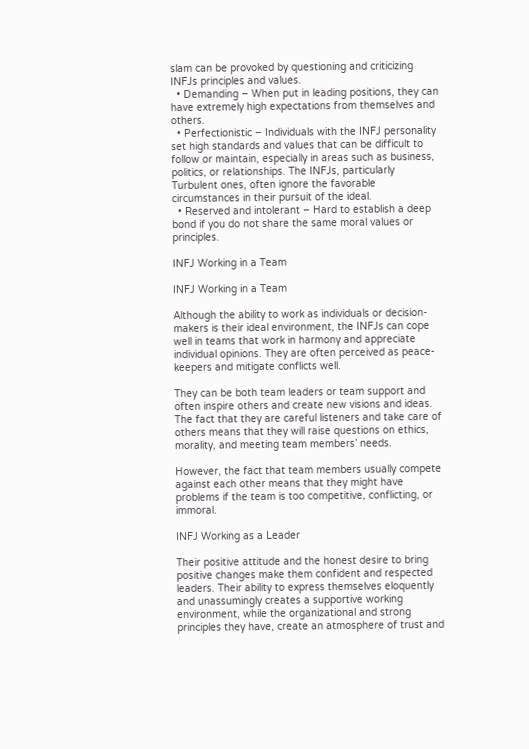slam can be provoked by questioning and criticizing INFJs principles and values.
  • Demanding – When put in leading positions, they can have extremely high expectations from themselves and others.
  • Perfectionistic – Individuals with the INFJ personality set high standards and values that can be difficult to follow or maintain, especially in areas such as business, politics, or relationships. The INFJs, particularly Turbulent ones, often ignore the favorable circumstances in their pursuit of the ideal.
  • Reserved and intolerant – Hard to establish a deep bond if you do not share the same moral values or principles.

INFJ Working in a Team

INFJ Working in a Team

Although the ability to work as individuals or decision-makers is their ideal environment, the INFJs can cope well in teams that work in harmony and appreciate individual opinions. They are often perceived as peace-keepers and mitigate conflicts well.

They can be both team leaders or team support and often inspire others and create new visions and ideas. The fact that they are careful listeners and take care of others means that they will raise questions on ethics, morality, and meeting team members’ needs.

However, the fact that team members usually compete against each other means that they might have problems if the team is too competitive, conflicting, or immoral.

INFJ Working as a Leader

Their positive attitude and the honest desire to bring positive changes make them confident and respected leaders. Their ability to express themselves eloquently and unassumingly creates a supportive working environment, while the organizational and strong principles they have, create an atmosphere of trust and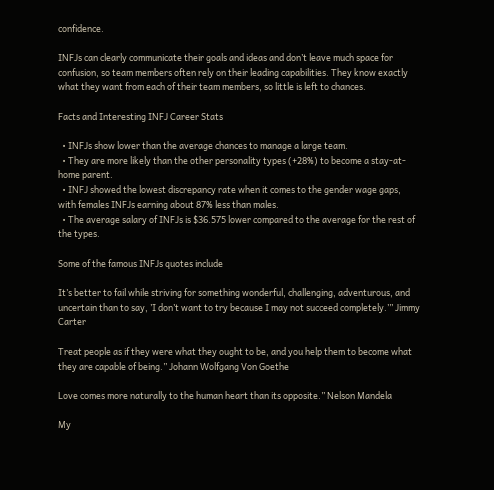confidence.

INFJs can clearly communicate their goals and ideas and don’t leave much space for confusion, so team members often rely on their leading capabilities. They know exactly what they want from each of their team members, so little is left to chances.

Facts and Interesting INFJ Career Stats

  • INFJs show lower than the average chances to manage a large team.
  • They are more likely than the other personality types (+28%) to become a stay-at-home parent.
  • INFJ showed the lowest discrepancy rate when it comes to the gender wage gaps, with females INFJs earning about 87% less than males.
  • The average salary of INFJs is $36.575 lower compared to the average for the rest of the types.

Some of the famous INFJs quotes include

It’s better to fail while striving for something wonderful, challenging, adventurous, and uncertain than to say, ’I don’t want to try because I may not succeed completely.’” Jimmy Carter

Treat people as if they were what they ought to be, and you help them to become what they are capable of being.” Johann Wolfgang Von Goethe

Love comes more naturally to the human heart than its opposite.” Nelson Mandela

My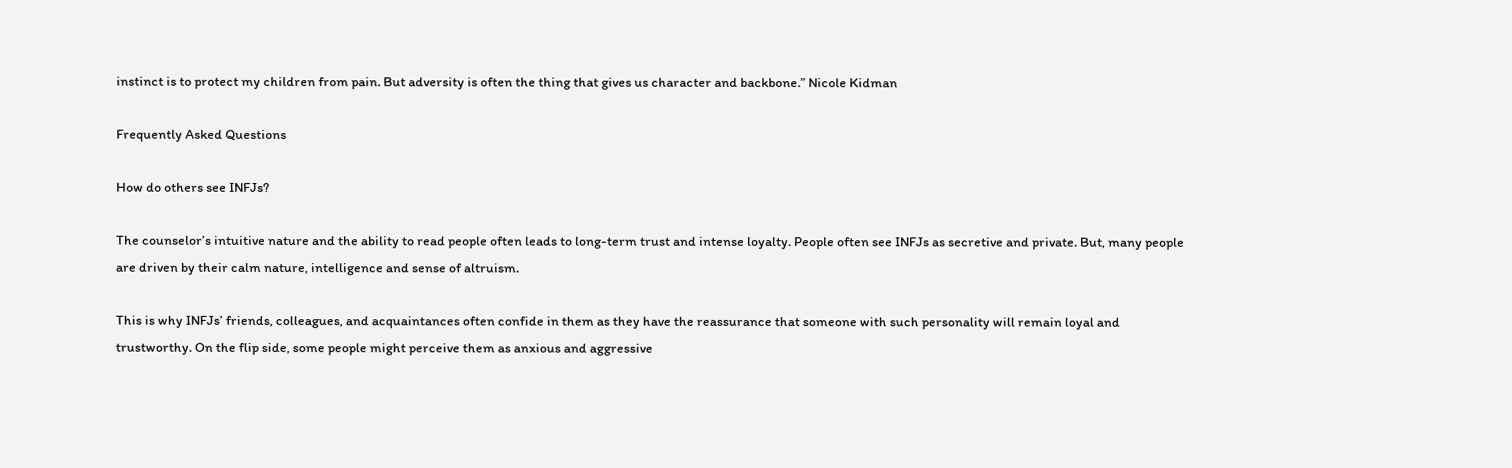instinct is to protect my children from pain. But adversity is often the thing that gives us character and backbone.” Nicole Kidman

Frequently Asked Questions

How do others see INFJs?

The counselor’s intuitive nature and the ability to read people often leads to long-term trust and intense loyalty. People often see INFJs as secretive and private. But, many people are driven by their calm nature, intelligence and sense of altruism.

This is why INFJs’ friends, colleagues, and acquaintances often confide in them as they have the reassurance that someone with such personality will remain loyal and trustworthy. On the flip side, some people might perceive them as anxious and aggressive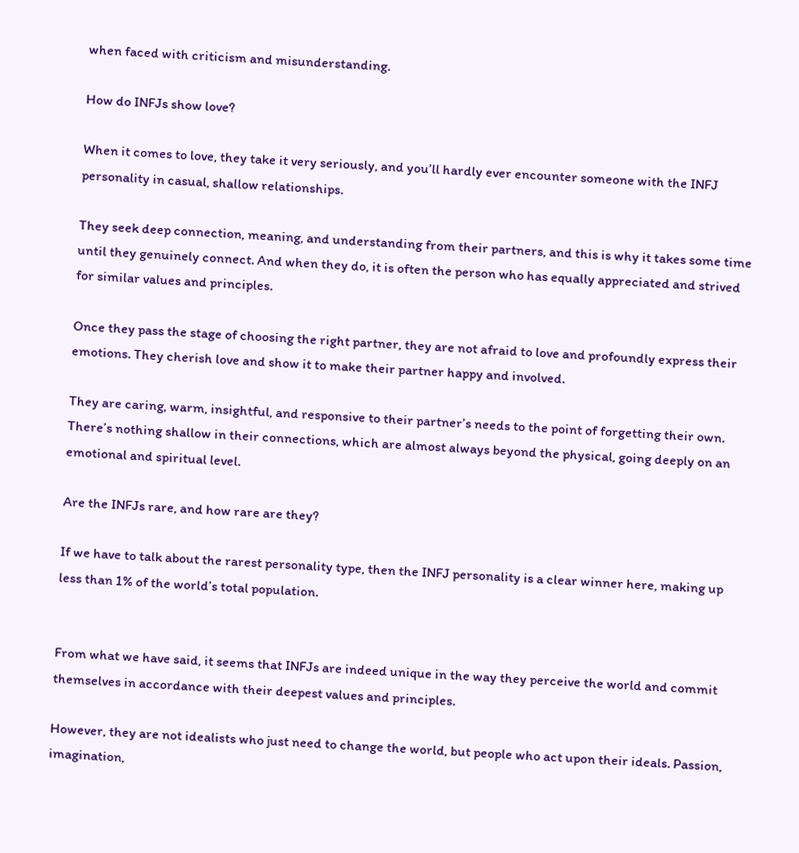when faced with criticism and misunderstanding.

How do INFJs show love?

When it comes to love, they take it very seriously, and you’ll hardly ever encounter someone with the INFJ personality in casual, shallow relationships.

They seek deep connection, meaning, and understanding from their partners, and this is why it takes some time until they genuinely connect. And when they do, it is often the person who has equally appreciated and strived for similar values and principles.

Once they pass the stage of choosing the right partner, they are not afraid to love and profoundly express their emotions. They cherish love and show it to make their partner happy and involved.

They are caring, warm, insightful, and responsive to their partner’s needs to the point of forgetting their own. There’s nothing shallow in their connections, which are almost always beyond the physical, going deeply on an emotional and spiritual level.

Are the INFJs rare, and how rare are they?

If we have to talk about the rarest personality type, then the INFJ personality is a clear winner here, making up less than 1% of the world’s total population.


From what we have said, it seems that INFJs are indeed unique in the way they perceive the world and commit themselves in accordance with their deepest values and principles.

However, they are not idealists who just need to change the world, but people who act upon their ideals. Passion, imagination,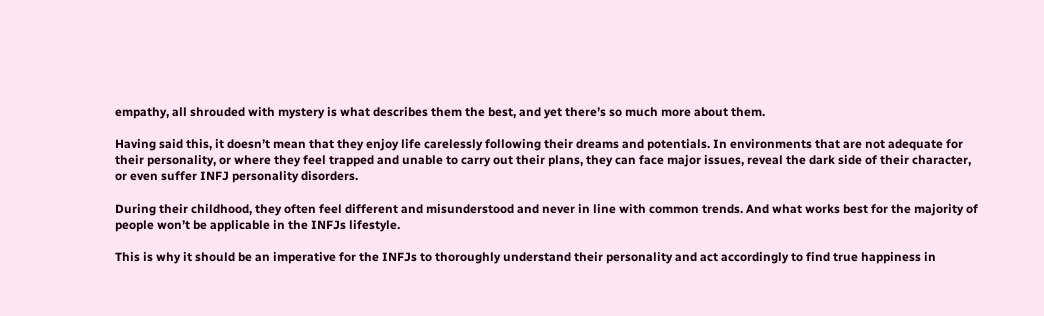empathy, all shrouded with mystery is what describes them the best, and yet there’s so much more about them.

Having said this, it doesn’t mean that they enjoy life carelessly following their dreams and potentials. In environments that are not adequate for their personality, or where they feel trapped and unable to carry out their plans, they can face major issues, reveal the dark side of their character, or even suffer INFJ personality disorders.

During their childhood, they often feel different and misunderstood and never in line with common trends. And what works best for the majority of people won’t be applicable in the INFJs lifestyle.

This is why it should be an imperative for the INFJs to thoroughly understand their personality and act accordingly to find true happiness in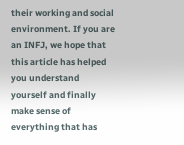their working and social environment. If you are an INFJ, we hope that this article has helped you understand yourself and finally make sense of everything that has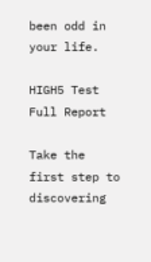been odd in your life.

HIGH5 Test Full Report

Take the first step to discovering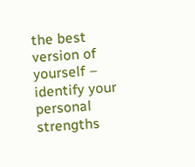the best version of yourself – identify your personal strengths